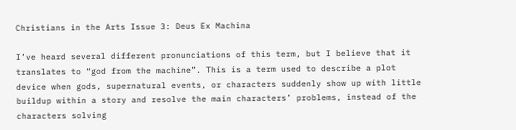Christians in the Arts Issue 3: Deus Ex Machina

I’ve heard several different pronunciations of this term, but I believe that it translates to “god from the machine”. This is a term used to describe a plot device when gods, supernatural events, or characters suddenly show up with little buildup within a story and resolve the main characters’ problems, instead of the characters solving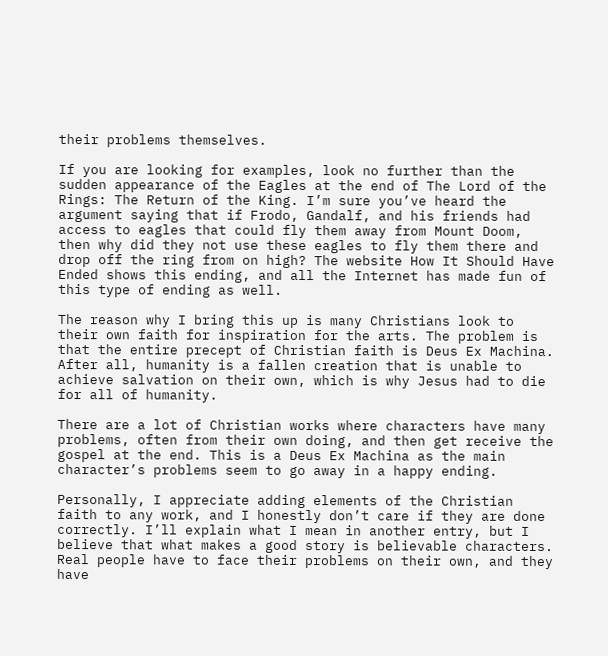their problems themselves.

If you are looking for examples, look no further than the sudden appearance of the Eagles at the end of The Lord of the Rings: The Return of the King. I’m sure you’ve heard the argument saying that if Frodo, Gandalf, and his friends had access to eagles that could fly them away from Mount Doom, then why did they not use these eagles to fly them there and drop off the ring from on high? The website How It Should Have Ended shows this ending, and all the Internet has made fun of this type of ending as well.

The reason why I bring this up is many Christians look to their own faith for inspiration for the arts. The problem is that the entire precept of Christian faith is Deus Ex Machina. After all, humanity is a fallen creation that is unable to achieve salvation on their own, which is why Jesus had to die for all of humanity.

There are a lot of Christian works where characters have many problems, often from their own doing, and then get receive the gospel at the end. This is a Deus Ex Machina as the main character’s problems seem to go away in a happy ending.

Personally, I appreciate adding elements of the Christian faith to any work, and I honestly don’t care if they are done correctly. I’ll explain what I mean in another entry, but I believe that what makes a good story is believable characters. Real people have to face their problems on their own, and they have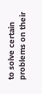to solve certain problems on their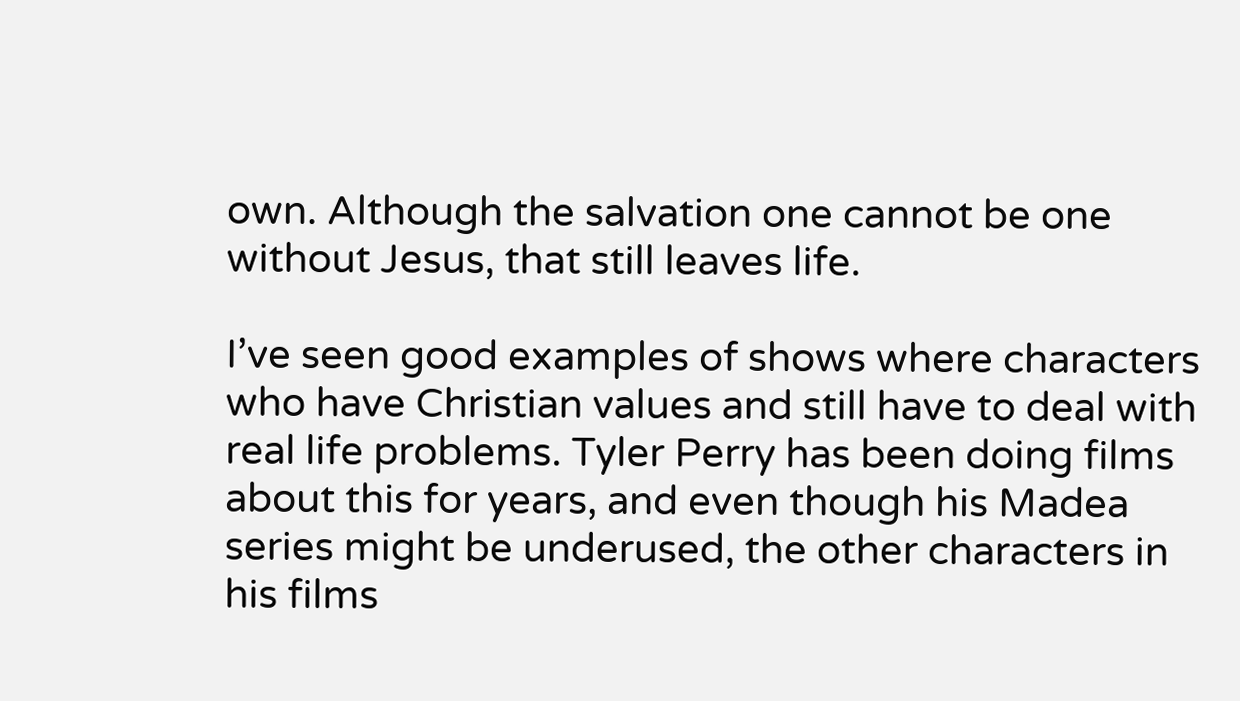own. Although the salvation one cannot be one without Jesus, that still leaves life.

I’ve seen good examples of shows where characters who have Christian values and still have to deal with real life problems. Tyler Perry has been doing films about this for years, and even though his Madea series might be underused, the other characters in his films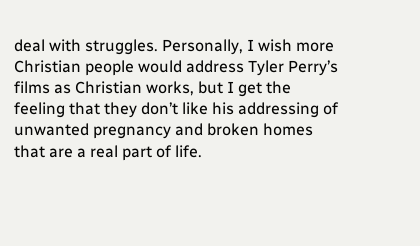deal with struggles. Personally, I wish more Christian people would address Tyler Perry’s films as Christian works, but I get the feeling that they don’t like his addressing of unwanted pregnancy and broken homes that are a real part of life.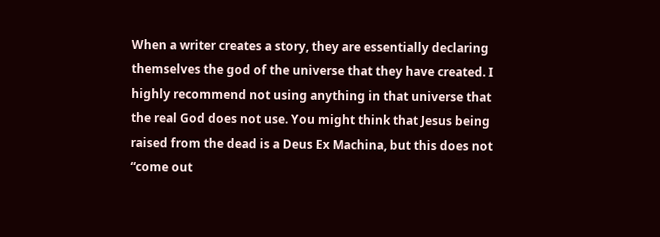When a writer creates a story, they are essentially declaring themselves the god of the universe that they have created. I highly recommend not using anything in that universe that the real God does not use. You might think that Jesus being raised from the dead is a Deus Ex Machina, but this does not “come out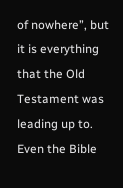of nowhere”, but it is everything that the Old Testament was leading up to. Even the Bible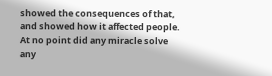showed the consequences of that, and showed how it affected people. At no point did any miracle solve any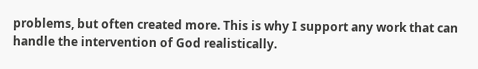problems, but often created more. This is why I support any work that can handle the intervention of God realistically.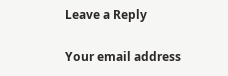Leave a Reply

Your email address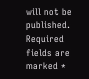will not be published. Required fields are marked *